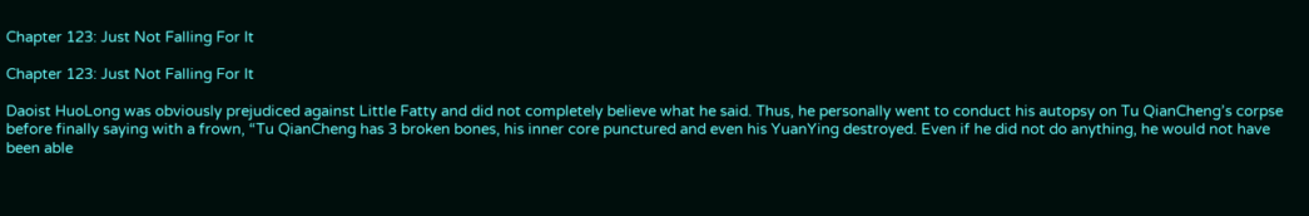Chapter 123: Just Not Falling For It

Chapter 123: Just Not Falling For It

Daoist HuoLong was obviously prejudiced against Little Fatty and did not completely believe what he said. Thus, he personally went to conduct his autopsy on Tu QianCheng’s corpse before finally saying with a frown, “Tu QianCheng has 3 broken bones, his inner core punctured and even his YuanYing destroyed. Even if he did not do anything, he would not have been able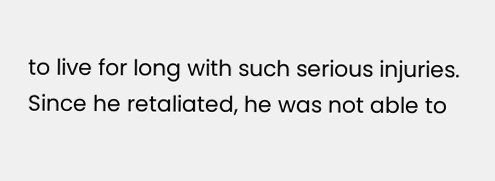to live for long with such serious injuries. Since he retaliated, he was not able to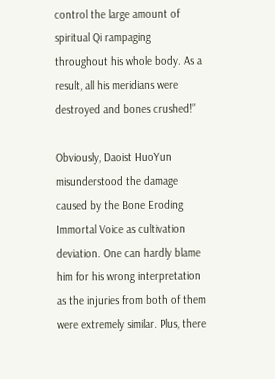control the large amount of spiritual Qi rampaging throughout his whole body. As a result, all his meridians were destroyed and bones crushed!”

Obviously, Daoist HuoYun misunderstood the damage caused by the Bone Eroding Immortal Voice as cultivation deviation. One can hardly blame him for his wrong interpretation as the injuries from both of them were extremely similar. Plus, there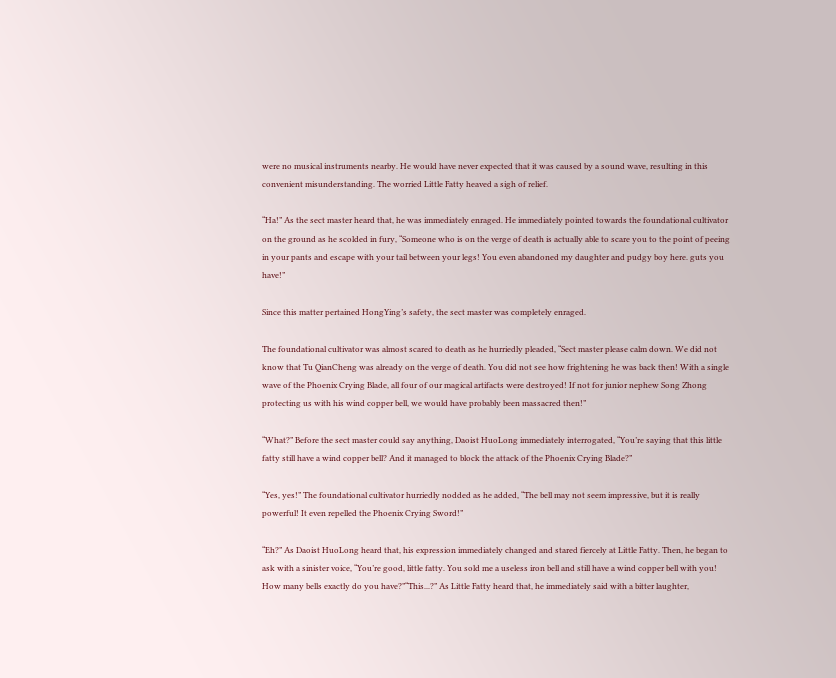were no musical instruments nearby. He would have never expected that it was caused by a sound wave, resulting in this convenient misunderstanding. The worried Little Fatty heaved a sigh of relief.

“Ha!” As the sect master heard that, he was immediately enraged. He immediately pointed towards the foundational cultivator on the ground as he scolded in fury, “Someone who is on the verge of death is actually able to scare you to the point of peeing in your pants and escape with your tail between your legs! You even abandoned my daughter and pudgy boy here. guts you have!”

Since this matter pertained HongYing’s safety, the sect master was completely enraged.

The foundational cultivator was almost scared to death as he hurriedly pleaded, “Sect master please calm down. We did not know that Tu QianCheng was already on the verge of death. You did not see how frightening he was back then! With a single wave of the Phoenix Crying Blade, all four of our magical artifacts were destroyed! If not for junior nephew Song Zhong protecting us with his wind copper bell, we would have probably been massacred then!”

“What?” Before the sect master could say anything, Daoist HuoLong immediately interrogated, “You’re saying that this little fatty still have a wind copper bell? And it managed to block the attack of the Phoenix Crying Blade?”

“Yes, yes!” The foundational cultivator hurriedly nodded as he added, “The bell may not seem impressive, but it is really powerful! It even repelled the Phoenix Crying Sword!”

“Eh?” As Daoist HuoLong heard that, his expression immediately changed and stared fiercely at Little Fatty. Then, he began to ask with a sinister voice, “You’re good, little fatty. You sold me a useless iron bell and still have a wind copper bell with you! How many bells exactly do you have?”“This...?” As Little Fatty heard that, he immediately said with a bitter laughter,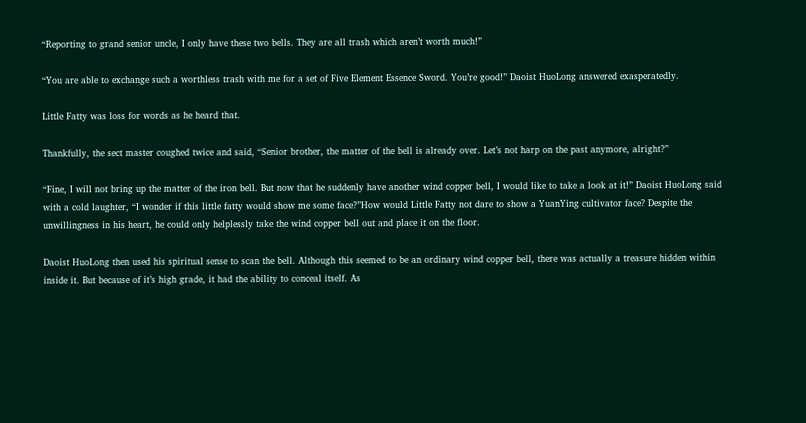“Reporting to grand senior uncle, I only have these two bells. They are all trash which aren’t worth much!”

“You are able to exchange such a worthless trash with me for a set of Five Element Essence Sword. You’re good!” Daoist HuoLong answered exasperatedly.

Little Fatty was loss for words as he heard that.

Thankfully, the sect master coughed twice and said, “Senior brother, the matter of the bell is already over. Let’s not harp on the past anymore, alright?”

“Fine, I will not bring up the matter of the iron bell. But now that he suddenly have another wind copper bell, I would like to take a look at it!” Daoist HuoLong said with a cold laughter, “I wonder if this little fatty would show me some face?”How would Little Fatty not dare to show a YuanYing cultivator face? Despite the unwillingness in his heart, he could only helplessly take the wind copper bell out and place it on the floor.

Daoist HuoLong then used his spiritual sense to scan the bell. Although this seemed to be an ordinary wind copper bell, there was actually a treasure hidden within inside it. But because of it’s high grade, it had the ability to conceal itself. As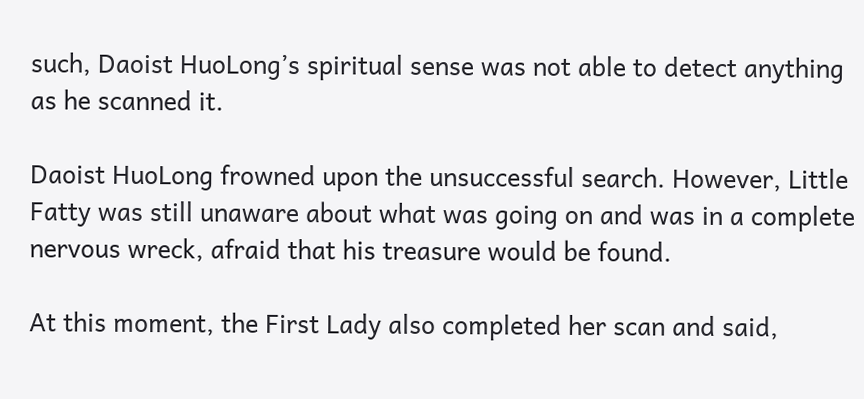such, Daoist HuoLong’s spiritual sense was not able to detect anything as he scanned it.

Daoist HuoLong frowned upon the unsuccessful search. However, Little Fatty was still unaware about what was going on and was in a complete nervous wreck, afraid that his treasure would be found.

At this moment, the First Lady also completed her scan and said,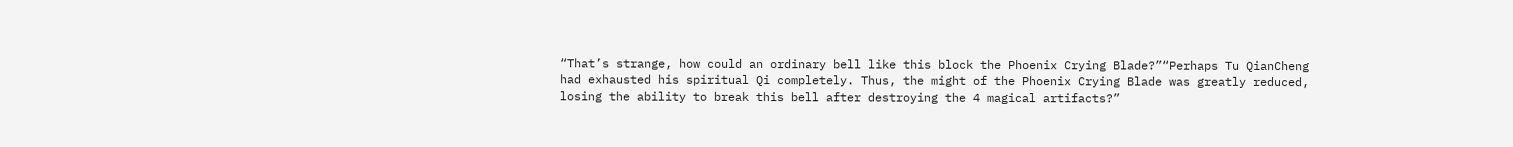“That’s strange, how could an ordinary bell like this block the Phoenix Crying Blade?”“Perhaps Tu QianCheng had exhausted his spiritual Qi completely. Thus, the might of the Phoenix Crying Blade was greatly reduced, losing the ability to break this bell after destroying the 4 magical artifacts?”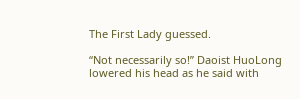The First Lady guessed.

“Not necessarily so!” Daoist HuoLong lowered his head as he said with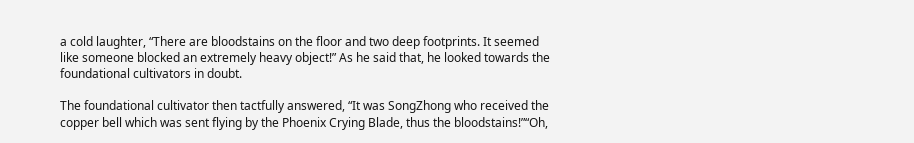a cold laughter, “There are bloodstains on the floor and two deep footprints. It seemed like someone blocked an extremely heavy object!” As he said that, he looked towards the foundational cultivators in doubt.

The foundational cultivator then tactfully answered, “It was SongZhong who received the copper bell which was sent flying by the Phoenix Crying Blade, thus the bloodstains!”“Oh,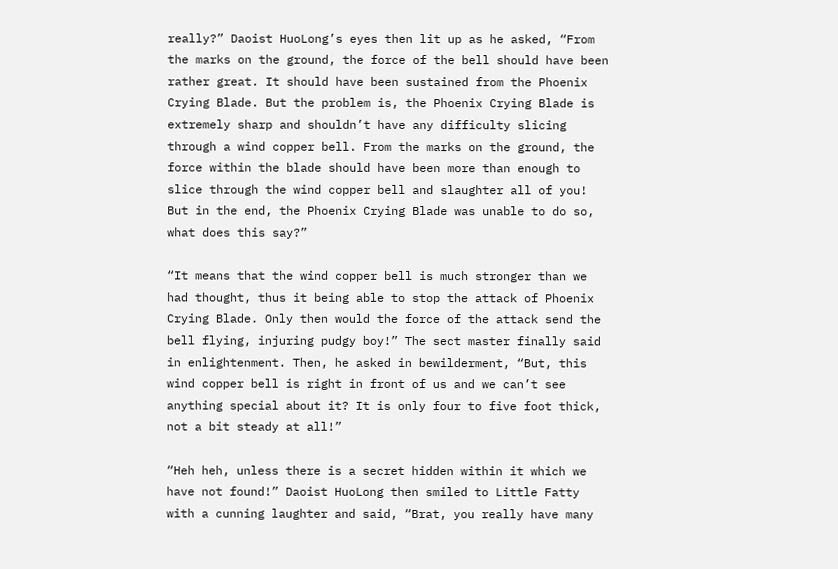really?” Daoist HuoLong’s eyes then lit up as he asked, “From the marks on the ground, the force of the bell should have been rather great. It should have been sustained from the Phoenix Crying Blade. But the problem is, the Phoenix Crying Blade is extremely sharp and shouldn’t have any difficulty slicing through a wind copper bell. From the marks on the ground, the force within the blade should have been more than enough to slice through the wind copper bell and slaughter all of you! But in the end, the Phoenix Crying Blade was unable to do so, what does this say?”

“It means that the wind copper bell is much stronger than we had thought, thus it being able to stop the attack of Phoenix Crying Blade. Only then would the force of the attack send the bell flying, injuring pudgy boy!” The sect master finally said in enlightenment. Then, he asked in bewilderment, “But, this wind copper bell is right in front of us and we can’t see anything special about it? It is only four to five foot thick, not a bit steady at all!”

“Heh heh, unless there is a secret hidden within it which we have not found!” Daoist HuoLong then smiled to Little Fatty with a cunning laughter and said, “Brat, you really have many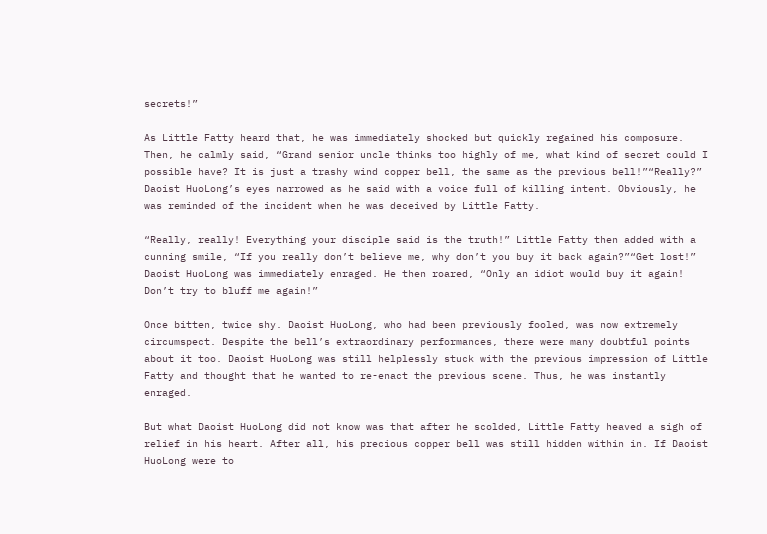secrets!”

As Little Fatty heard that, he was immediately shocked but quickly regained his composure. Then, he calmly said, “Grand senior uncle thinks too highly of me, what kind of secret could I possible have? It is just a trashy wind copper bell, the same as the previous bell!”“Really?” Daoist HuoLong’s eyes narrowed as he said with a voice full of killing intent. Obviously, he was reminded of the incident when he was deceived by Little Fatty.

“Really, really! Everything your disciple said is the truth!” Little Fatty then added with a cunning smile, “If you really don’t believe me, why don’t you buy it back again?”“Get lost!” Daoist HuoLong was immediately enraged. He then roared, “Only an idiot would buy it again! Don’t try to bluff me again!”

Once bitten, twice shy. Daoist HuoLong, who had been previously fooled, was now extremely circumspect. Despite the bell’s extraordinary performances, there were many doubtful points about it too. Daoist HuoLong was still helplessly stuck with the previous impression of Little Fatty and thought that he wanted to re-enact the previous scene. Thus, he was instantly enraged.

But what Daoist HuoLong did not know was that after he scolded, Little Fatty heaved a sigh of relief in his heart. After all, his precious copper bell was still hidden within in. If Daoist HuoLong were to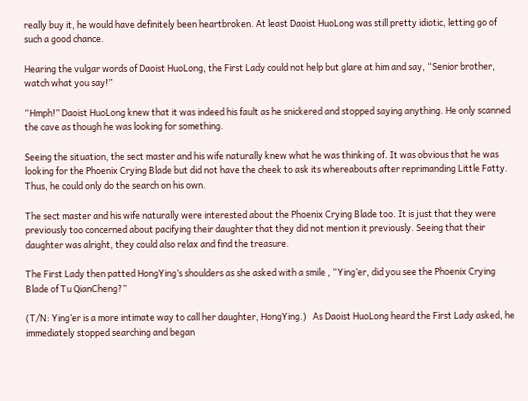really buy it, he would have definitely been heartbroken. At least Daoist HuoLong was still pretty idiotic, letting go of such a good chance.

Hearing the vulgar words of Daoist HuoLong, the First Lady could not help but glare at him and say, “Senior brother, watch what you say!”

“Hmph!” Daoist HuoLong knew that it was indeed his fault as he snickered and stopped saying anything. He only scanned the cave as though he was looking for something.

Seeing the situation, the sect master and his wife naturally knew what he was thinking of. It was obvious that he was looking for the Phoenix Crying Blade but did not have the cheek to ask its whereabouts after reprimanding Little Fatty. Thus, he could only do the search on his own.

The sect master and his wife naturally were interested about the Phoenix Crying Blade too. It is just that they were previously too concerned about pacifying their daughter that they did not mention it previously. Seeing that their daughter was alright, they could also relax and find the treasure.

The First Lady then patted HongYing’s shoulders as she asked with a smile , “Ying’er, did you see the Phoenix Crying Blade of Tu QianCheng?”

(T/N: Ying’er is a more intimate way to call her daughter, HongYing.)   As Daoist HuoLong heard the First Lady asked, he immediately stopped searching and began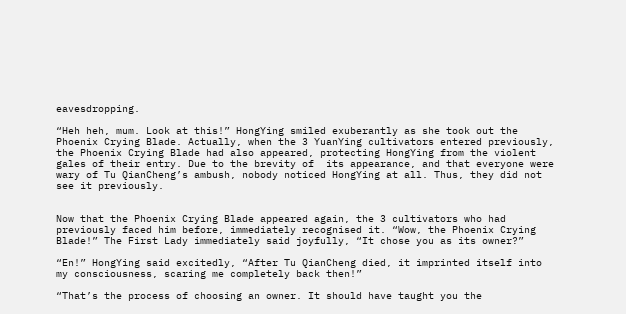eavesdropping.

“Heh heh, mum. Look at this!” HongYing smiled exuberantly as she took out the Phoenix Crying Blade. Actually, when the 3 YuanYing cultivators entered previously, the Phoenix Crying Blade had also appeared, protecting HongYing from the violent gales of their entry. Due to the brevity of  its appearance, and that everyone were wary of Tu QianCheng’s ambush, nobody noticed HongYing at all. Thus, they did not see it previously.


Now that the Phoenix Crying Blade appeared again, the 3 cultivators who had previously faced him before, immediately recognised it. “Wow, the Phoenix Crying Blade!” The First Lady immediately said joyfully, “It chose you as its owner?”

“En!” HongYing said excitedly, “After Tu QianCheng died, it imprinted itself into my consciousness, scaring me completely back then!”

“That’s the process of choosing an owner. It should have taught you the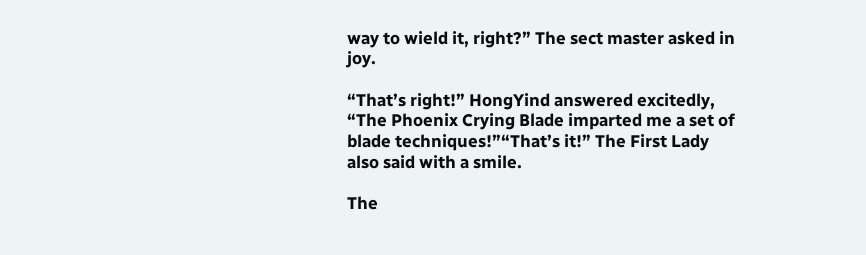way to wield it, right?” The sect master asked in joy.

“That’s right!” HongYind answered excitedly, “The Phoenix Crying Blade imparted me a set of blade techniques!”“That’s it!” The First Lady also said with a smile.

The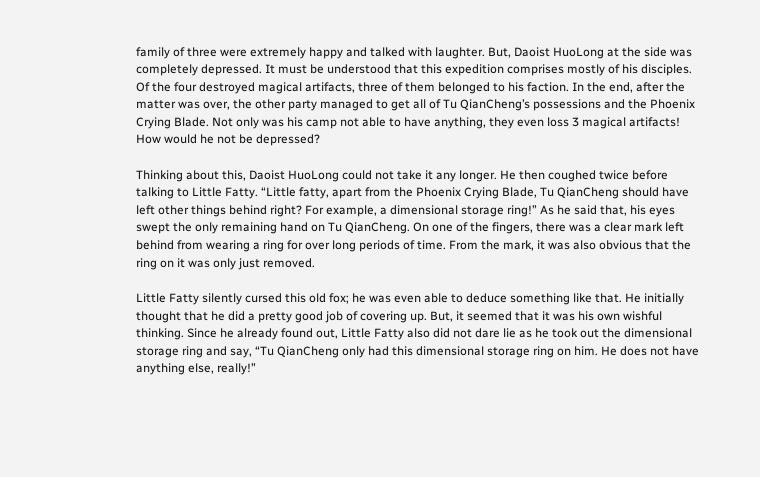family of three were extremely happy and talked with laughter. But, Daoist HuoLong at the side was completely depressed. It must be understood that this expedition comprises mostly of his disciples. Of the four destroyed magical artifacts, three of them belonged to his faction. In the end, after the matter was over, the other party managed to get all of Tu QianCheng’s possessions and the Phoenix Crying Blade. Not only was his camp not able to have anything, they even loss 3 magical artifacts! How would he not be depressed?

Thinking about this, Daoist HuoLong could not take it any longer. He then coughed twice before talking to Little Fatty. “Little fatty, apart from the Phoenix Crying Blade, Tu QianCheng should have left other things behind right? For example, a dimensional storage ring!” As he said that, his eyes swept the only remaining hand on Tu QianCheng. On one of the fingers, there was a clear mark left behind from wearing a ring for over long periods of time. From the mark, it was also obvious that the ring on it was only just removed.

Little Fatty silently cursed this old fox; he was even able to deduce something like that. He initially thought that he did a pretty good job of covering up. But, it seemed that it was his own wishful thinking. Since he already found out, Little Fatty also did not dare lie as he took out the dimensional storage ring and say, “Tu QianCheng only had this dimensional storage ring on him. He does not have anything else, really!”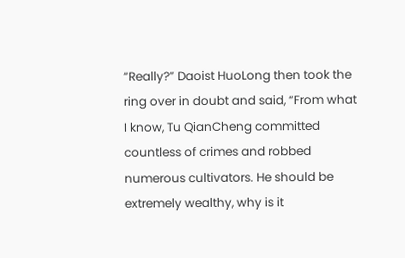“Really?” Daoist HuoLong then took the ring over in doubt and said, “From what I know, Tu QianCheng committed countless of crimes and robbed numerous cultivators. He should be extremely wealthy, why is it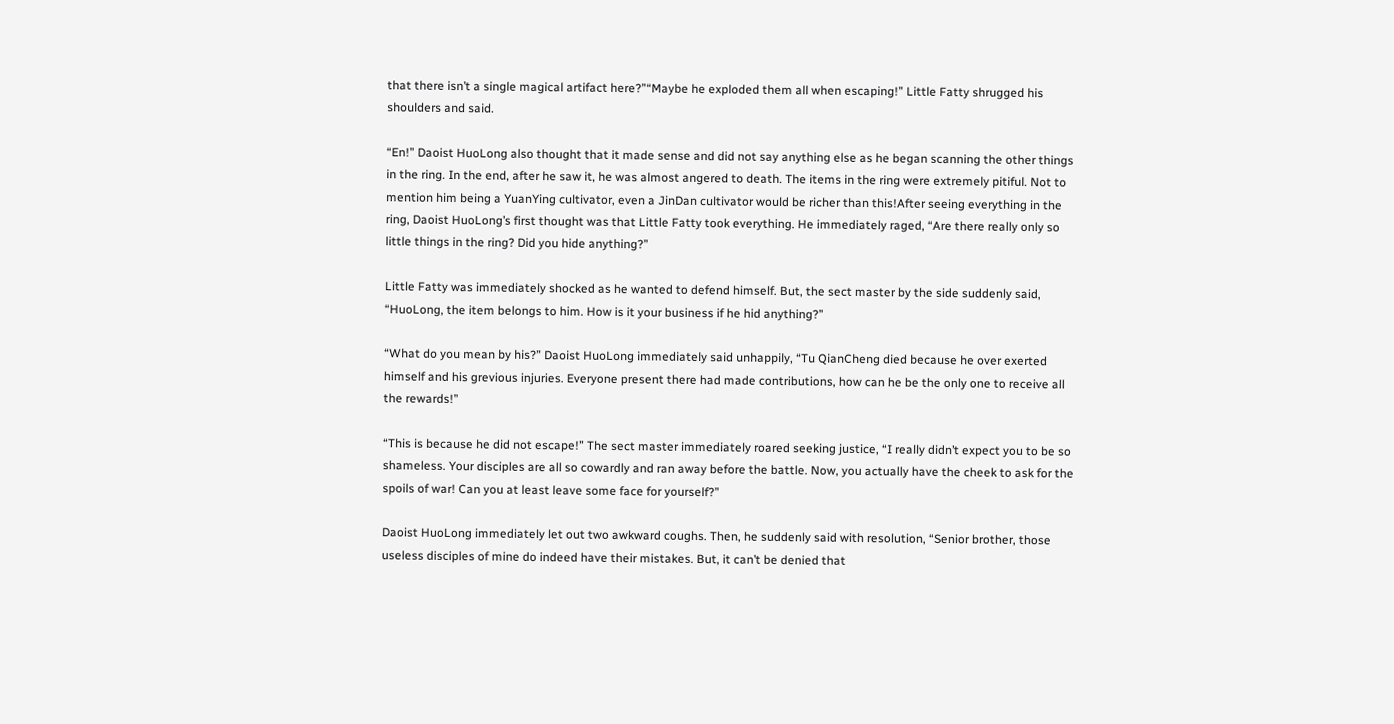that there isn’t a single magical artifact here?”“Maybe he exploded them all when escaping!” Little Fatty shrugged his shoulders and said.

“En!” Daoist HuoLong also thought that it made sense and did not say anything else as he began scanning the other things in the ring. In the end, after he saw it, he was almost angered to death. The items in the ring were extremely pitiful. Not to mention him being a YuanYing cultivator, even a JinDan cultivator would be richer than this!After seeing everything in the ring, Daoist HuoLong’s first thought was that Little Fatty took everything. He immediately raged, “Are there really only so little things in the ring? Did you hide anything?”

Little Fatty was immediately shocked as he wanted to defend himself. But, the sect master by the side suddenly said, “HuoLong, the item belongs to him. How is it your business if he hid anything?”

“What do you mean by his?” Daoist HuoLong immediately said unhappily, “Tu QianCheng died because he over exerted himself and his grevious injuries. Everyone present there had made contributions, how can he be the only one to receive all the rewards!”

“This is because he did not escape!” The sect master immediately roared seeking justice, “I really didn’t expect you to be so shameless. Your disciples are all so cowardly and ran away before the battle. Now, you actually have the cheek to ask for the spoils of war! Can you at least leave some face for yourself?”

Daoist HuoLong immediately let out two awkward coughs. Then, he suddenly said with resolution, “Senior brother, those useless disciples of mine do indeed have their mistakes. But, it can’t be denied that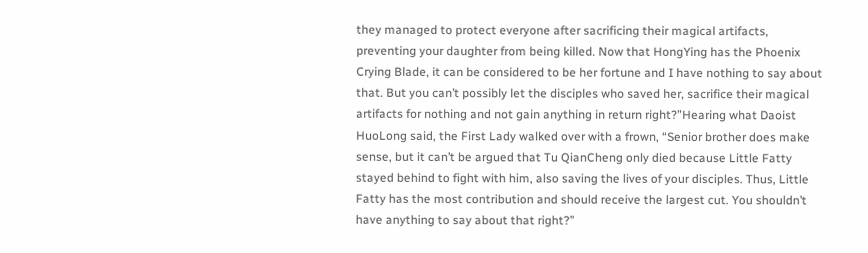they managed to protect everyone after sacrificing their magical artifacts, preventing your daughter from being killed. Now that HongYing has the Phoenix Crying Blade, it can be considered to be her fortune and I have nothing to say about that. But you can’t possibly let the disciples who saved her, sacrifice their magical artifacts for nothing and not gain anything in return right?”Hearing what Daoist HuoLong said, the First Lady walked over with a frown, “Senior brother does make sense, but it can’t be argued that Tu QianCheng only died because Little Fatty stayed behind to fight with him, also saving the lives of your disciples. Thus, Little Fatty has the most contribution and should receive the largest cut. You shouldn’t have anything to say about that right?”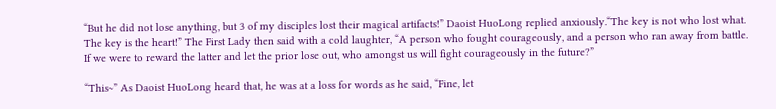“But he did not lose anything, but 3 of my disciples lost their magical artifacts!” Daoist HuoLong replied anxiously.“The key is not who lost what. The key is the heart!” The First Lady then said with a cold laughter, “A person who fought courageously, and a person who ran away from battle. If we were to reward the latter and let the prior lose out, who amongst us will fight courageously in the future?”

“This~” As Daoist HuoLong heard that, he was at a loss for words as he said, “Fine, let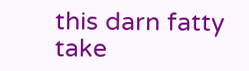this darn fatty take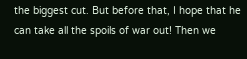the biggest cut. But before that, I hope that he can take all the spoils of war out! Then we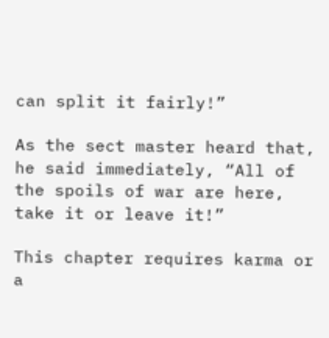can split it fairly!”

As the sect master heard that, he said immediately, “All of the spoils of war are here, take it or leave it!”

This chapter requires karma or a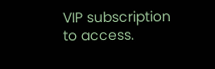VIP subscription to access.